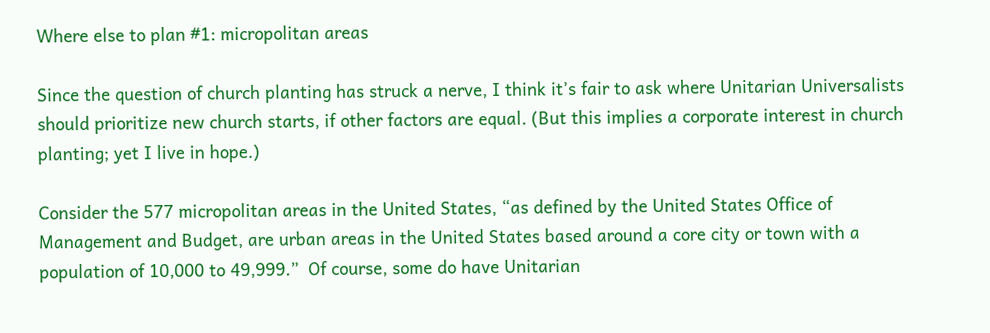Where else to plan #1: micropolitan areas

Since the question of church planting has struck a nerve, I think it’s fair to ask where Unitarian Universalists should prioritize new church starts, if other factors are equal. (But this implies a corporate interest in church planting; yet I live in hope.)

Consider the 577 micropolitan areas in the United States, “as defined by the United States Office of Management and Budget, are urban areas in the United States based around a core city or town with a population of 10,000 to 49,999.”  Of course, some do have Unitarian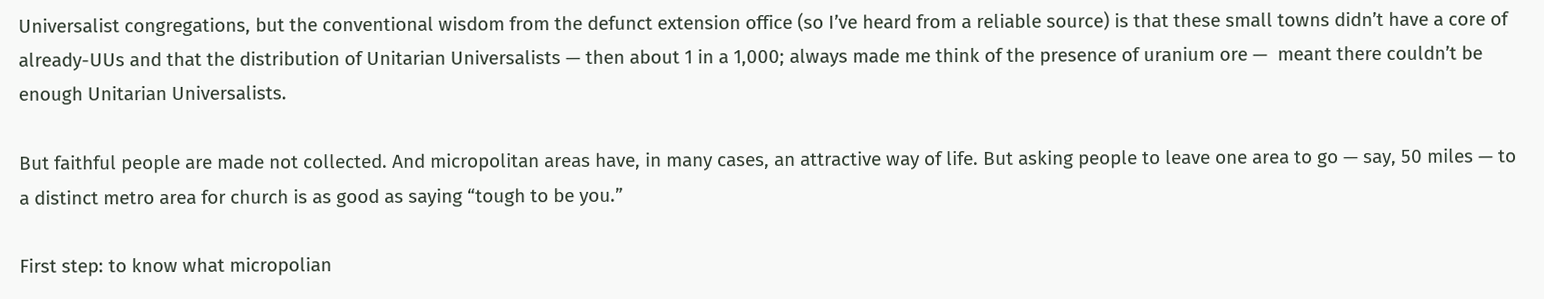Universalist congregations, but the conventional wisdom from the defunct extension office (so I’ve heard from a reliable source) is that these small towns didn’t have a core of already-UUs and that the distribution of Unitarian Universalists — then about 1 in a 1,000; always made me think of the presence of uranium ore —  meant there couldn’t be enough Unitarian Universalists.

But faithful people are made not collected. And micropolitan areas have, in many cases, an attractive way of life. But asking people to leave one area to go — say, 50 miles — to a distinct metro area for church is as good as saying “tough to be you.”

First step: to know what micropolian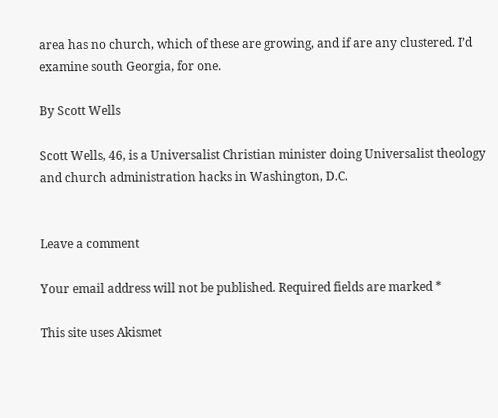area has no church, which of these are growing, and if are any clustered. I’d examine south Georgia, for one.

By Scott Wells

Scott Wells, 46, is a Universalist Christian minister doing Universalist theology and church administration hacks in Washington, D.C.


Leave a comment

Your email address will not be published. Required fields are marked *

This site uses Akismet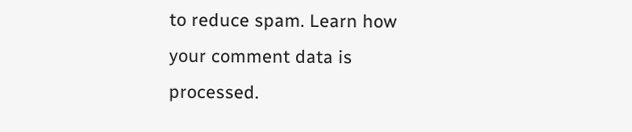to reduce spam. Learn how your comment data is processed.